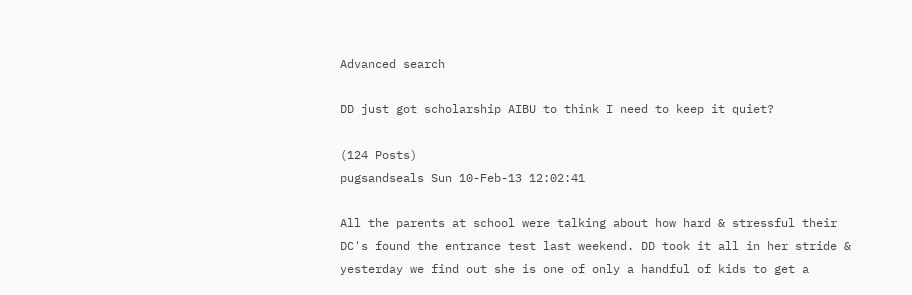Advanced search

DD just got scholarship AIBU to think I need to keep it quiet?

(124 Posts)
pugsandseals Sun 10-Feb-13 12:02:41

All the parents at school were talking about how hard & stressful their DC's found the entrance test last weekend. DD took it all in her stride & yesterday we find out she is one of only a handful of kids to get a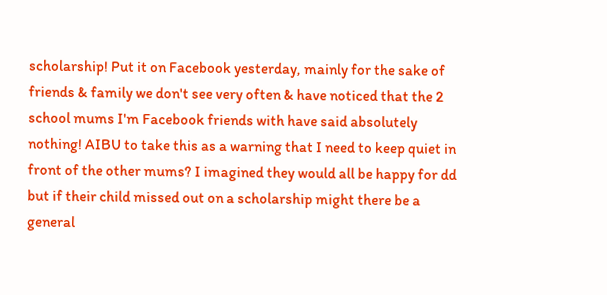scholarship! Put it on Facebook yesterday, mainly for the sake of friends & family we don't see very often & have noticed that the 2 school mums I'm Facebook friends with have said absolutely nothing! AIBU to take this as a warning that I need to keep quiet in front of the other mums? I imagined they would all be happy for dd but if their child missed out on a scholarship might there be a general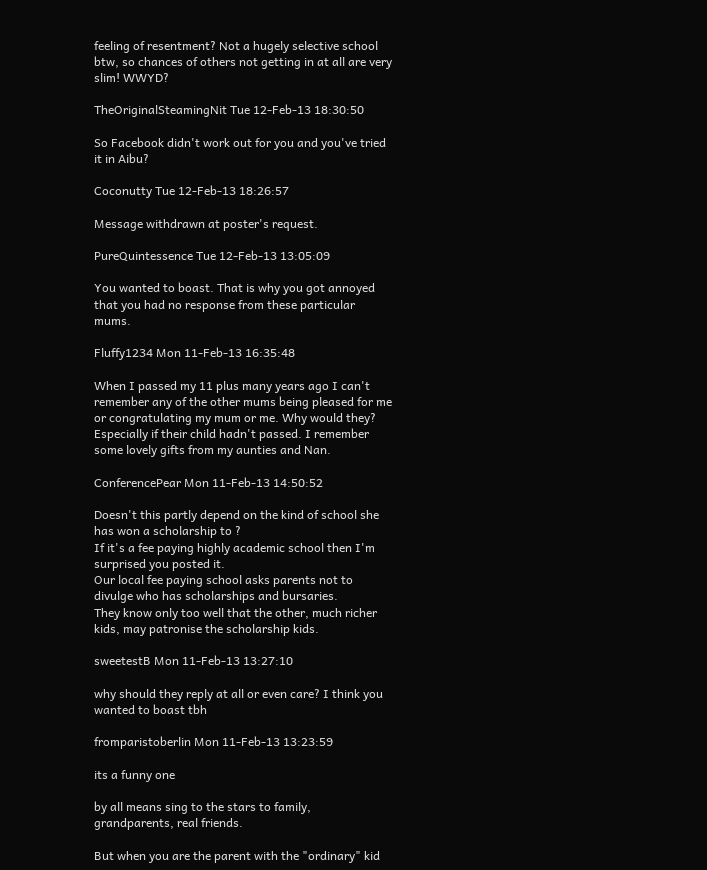feeling of resentment? Not a hugely selective school btw, so chances of others not getting in at all are very slim! WWYD?

TheOriginalSteamingNit Tue 12-Feb-13 18:30:50

So Facebook didn't work out for you and you've tried it in Aibu?

Coconutty Tue 12-Feb-13 18:26:57

Message withdrawn at poster's request.

PureQuintessence Tue 12-Feb-13 13:05:09

You wanted to boast. That is why you got annoyed that you had no response from these particular mums.

Fluffy1234 Mon 11-Feb-13 16:35:48

When I passed my 11 plus many years ago I can't remember any of the other mums being pleased for me or congratulating my mum or me. Why would they? Especially if their child hadn't passed. I remember some lovely gifts from my aunties and Nan.

ConferencePear Mon 11-Feb-13 14:50:52

Doesn't this partly depend on the kind of school she has won a scholarship to ?
If it's a fee paying highly academic school then I'm surprised you posted it.
Our local fee paying school asks parents not to divulge who has scholarships and bursaries.
They know only too well that the other, much richer kids, may patronise the scholarship kids.

sweetestB Mon 11-Feb-13 13:27:10

why should they reply at all or even care? I think you wanted to boast tbh

fromparistoberlin Mon 11-Feb-13 13:23:59

its a funny one

by all means sing to the stars to family, grandparents, real friends.

But when you are the parent with the "ordinary" kid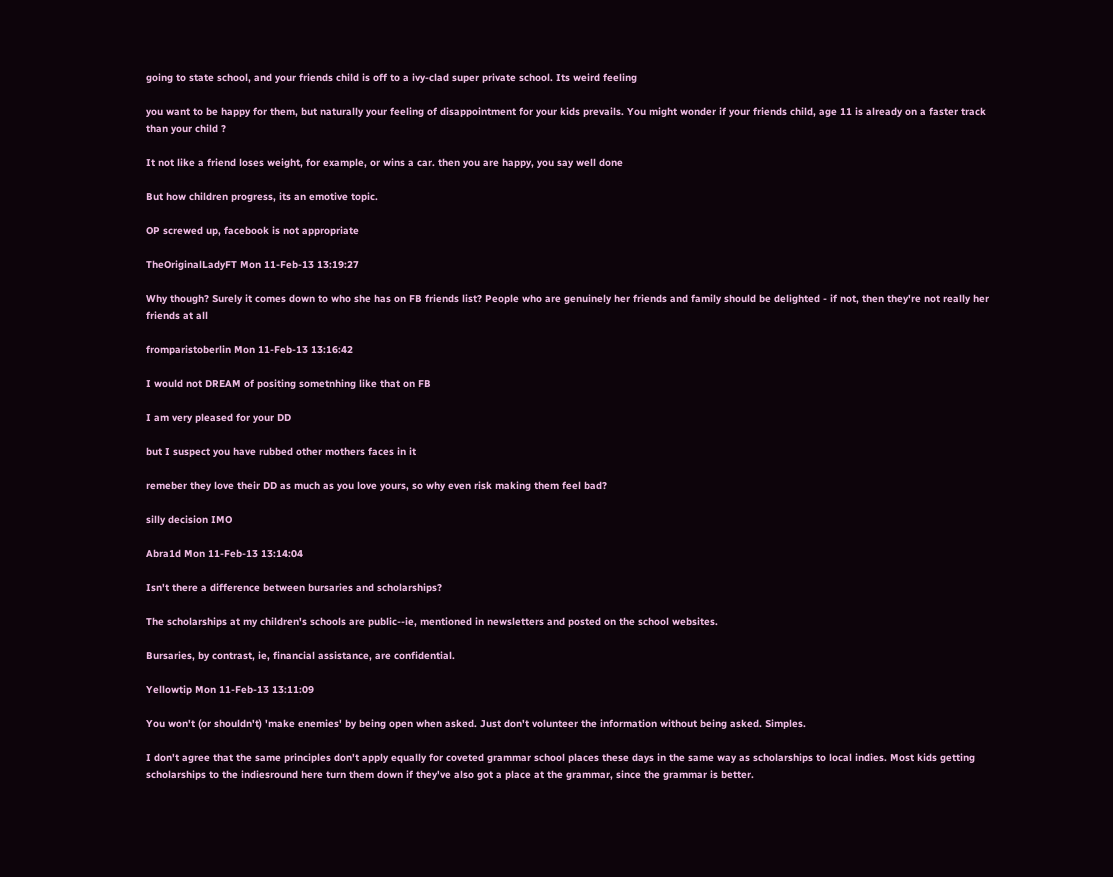going to state school, and your friends child is off to a ivy-clad super private school. Its weird feeling

you want to be happy for them, but naturally your feeling of disappointment for your kids prevails. You might wonder if your friends child, age 11 is already on a faster track than your child ?

It not like a friend loses weight, for example, or wins a car. then you are happy, you say well done

But how children progress, its an emotive topic.

OP screwed up, facebook is not appropriate

TheOriginalLadyFT Mon 11-Feb-13 13:19:27

Why though? Surely it comes down to who she has on FB friends list? People who are genuinely her friends and family should be delighted - if not, then they're not really her friends at all

fromparistoberlin Mon 11-Feb-13 13:16:42

I would not DREAM of positing sometnhing like that on FB

I am very pleased for your DD

but I suspect you have rubbed other mothers faces in it

remeber they love their DD as much as you love yours, so why even risk making them feel bad?

silly decision IMO

Abra1d Mon 11-Feb-13 13:14:04

Isn't there a difference between bursaries and scholarships?

The scholarships at my children's schools are public--ie, mentioned in newsletters and posted on the school websites.

Bursaries, by contrast, ie, financial assistance, are confidential.

Yellowtip Mon 11-Feb-13 13:11:09

You won't (or shouldn't) 'make enemies' by being open when asked. Just don't volunteer the information without being asked. Simples.

I don't agree that the same principles don't apply equally for coveted grammar school places these days in the same way as scholarships to local indies. Most kids getting scholarships to the indiesround here turn them down if they've also got a place at the grammar, since the grammar is better.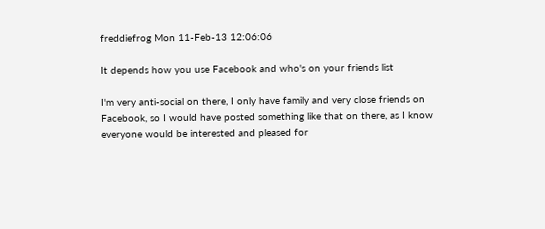freddiefrog Mon 11-Feb-13 12:06:06

It depends how you use Facebook and who's on your friends list

I'm very anti-social on there, I only have family and very close friends on Facebook, so I would have posted something like that on there, as I know everyone would be interested and pleased for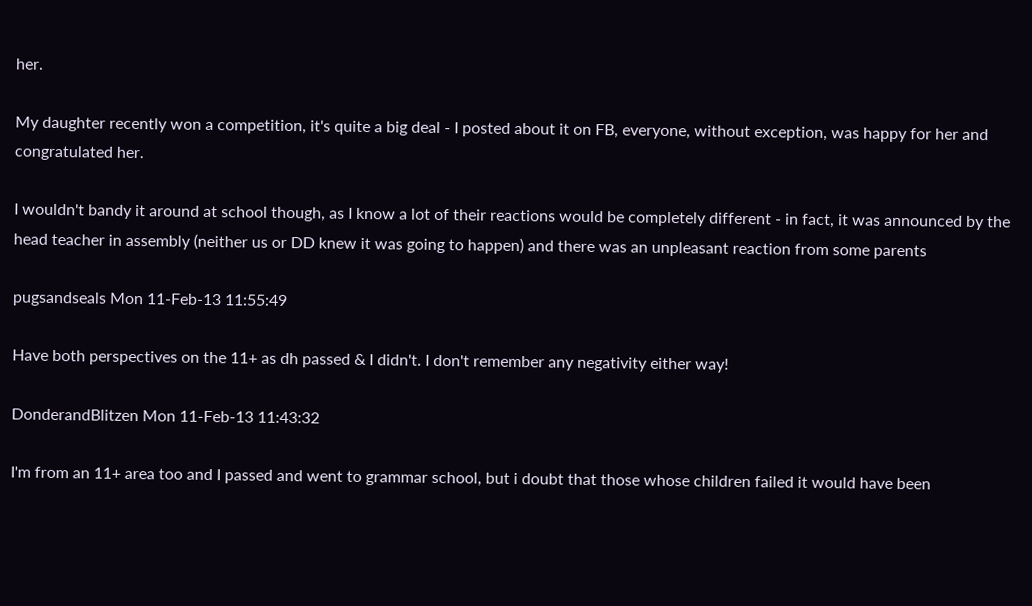her.

My daughter recently won a competition, it's quite a big deal - I posted about it on FB, everyone, without exception, was happy for her and congratulated her.

I wouldn't bandy it around at school though, as I know a lot of their reactions would be completely different - in fact, it was announced by the head teacher in assembly (neither us or DD knew it was going to happen) and there was an unpleasant reaction from some parents

pugsandseals Mon 11-Feb-13 11:55:49

Have both perspectives on the 11+ as dh passed & I didn't. I don't remember any negativity either way!

DonderandBlitzen Mon 11-Feb-13 11:43:32

I'm from an 11+ area too and I passed and went to grammar school, but i doubt that those whose children failed it would have been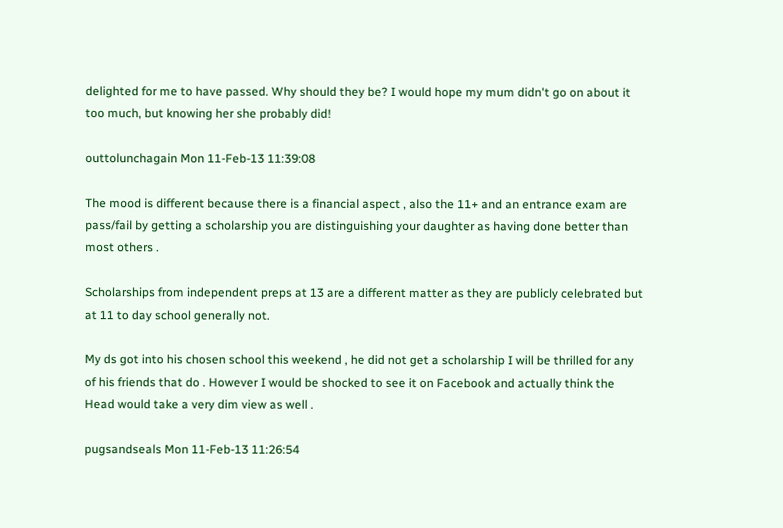delighted for me to have passed. Why should they be? I would hope my mum didn't go on about it too much, but knowing her she probably did!

outtolunchagain Mon 11-Feb-13 11:39:08

The mood is different because there is a financial aspect , also the 11+ and an entrance exam are pass/fail by getting a scholarship you are distinguishing your daughter as having done better than most others .

Scholarships from independent preps at 13 are a different matter as they are publicly celebrated but at 11 to day school generally not.

My ds got into his chosen school this weekend , he did not get a scholarship I will be thrilled for any of his friends that do . However I would be shocked to see it on Facebook and actually think the Head would take a very dim view as well .

pugsandseals Mon 11-Feb-13 11:26:54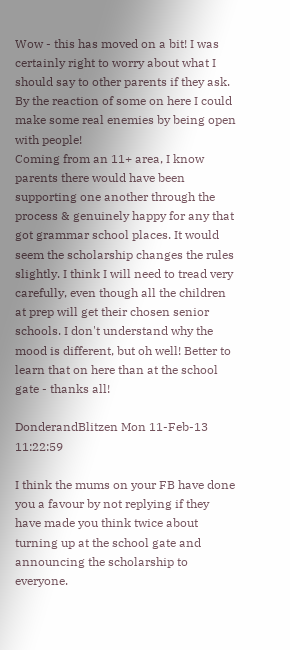Wow - this has moved on a bit! I was certainly right to worry about what I should say to other parents if they ask. By the reaction of some on here I could make some real enemies by being open with people!
Coming from an 11+ area, I know parents there would have been supporting one another through the process & genuinely happy for any that got grammar school places. It would seem the scholarship changes the rules slightly. I think I will need to tread very carefully, even though all the children at prep will get their chosen senior schools. I don't understand why the mood is different, but oh well! Better to learn that on here than at the school gate - thanks all!

DonderandBlitzen Mon 11-Feb-13 11:22:59

I think the mums on your FB have done you a favour by not replying if they have made you think twice about turning up at the school gate and announcing the scholarship to everyone.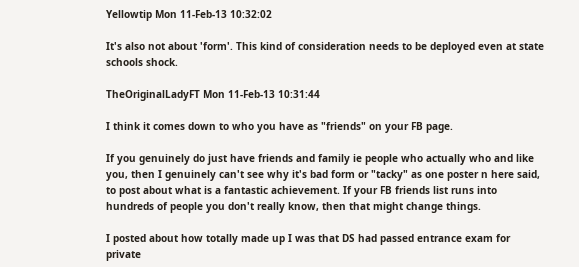Yellowtip Mon 11-Feb-13 10:32:02

It's also not about 'form'. This kind of consideration needs to be deployed even at state schools shock.

TheOriginalLadyFT Mon 11-Feb-13 10:31:44

I think it comes down to who you have as "friends" on your FB page.

If you genuinely do just have friends and family ie people who actually who and like you, then I genuinely can't see why it's bad form or "tacky" as one poster n here said, to post about what is a fantastic achievement. If your FB friends list runs into hundreds of people you don't really know, then that might change things.

I posted about how totally made up I was that DS had passed entrance exam for private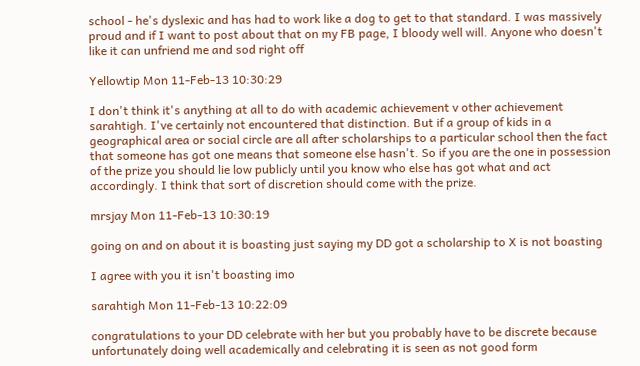school - he's dyslexic and has had to work like a dog to get to that standard. I was massively proud and if I want to post about that on my FB page, I bloody well will. Anyone who doesn't like it can unfriend me and sod right off

Yellowtip Mon 11-Feb-13 10:30:29

I don't think it's anything at all to do with academic achievement v other achievement sarahtigh. I've certainly not encountered that distinction. But if a group of kids in a geographical area or social circle are all after scholarships to a particular school then the fact that someone has got one means that someone else hasn't. So if you are the one in possession of the prize you should lie low publicly until you know who else has got what and act accordingly. I think that sort of discretion should come with the prize.

mrsjay Mon 11-Feb-13 10:30:19

going on and on about it is boasting just saying my DD got a scholarship to X is not boasting

I agree with you it isn't boasting imo

sarahtigh Mon 11-Feb-13 10:22:09

congratulations to your DD celebrate with her but you probably have to be discrete because unfortunately doing well academically and celebrating it is seen as not good form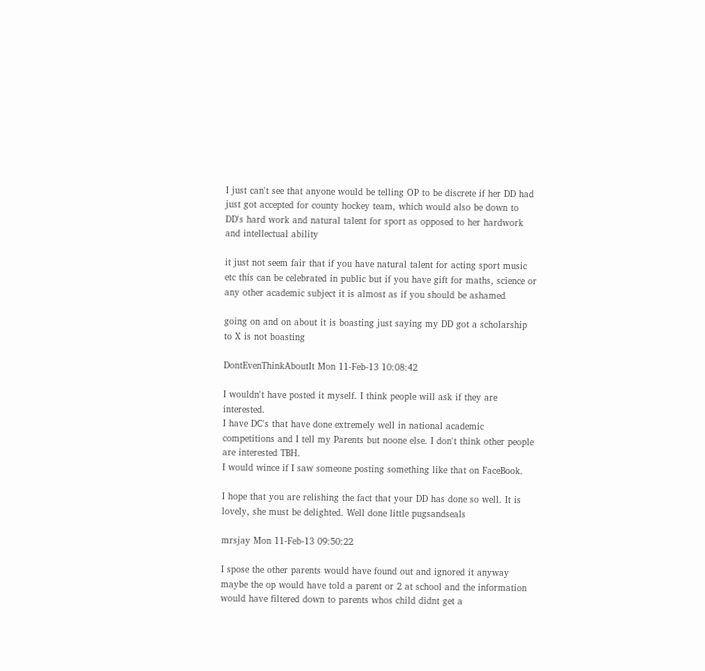I just can't see that anyone would be telling OP to be discrete if her DD had just got accepted for county hockey team, which would also be down to DD's hard work and natural talent for sport as opposed to her hardwork and intellectual ability

it just not seem fair that if you have natural talent for acting sport music etc this can be celebrated in public but if you have gift for maths, science or any other academic subject it is almost as if you should be ashamed

going on and on about it is boasting just saying my DD got a scholarship to X is not boasting

DontEvenThinkAboutIt Mon 11-Feb-13 10:08:42

I wouldn't have posted it myself. I think people will ask if they are interested.
I have DC's that have done extremely well in national academic competitions and I tell my Parents but noone else. I don't think other people are interested TBH.
I would wince if I saw someone posting something like that on FaceBook.

I hope that you are relishing the fact that your DD has done so well. It is lovely, she must be delighted. Well done little pugsandseals

mrsjay Mon 11-Feb-13 09:50:22

I spose the other parents would have found out and ignored it anyway maybe the op would have told a parent or 2 at school and the information would have filtered down to parents whos child didnt get a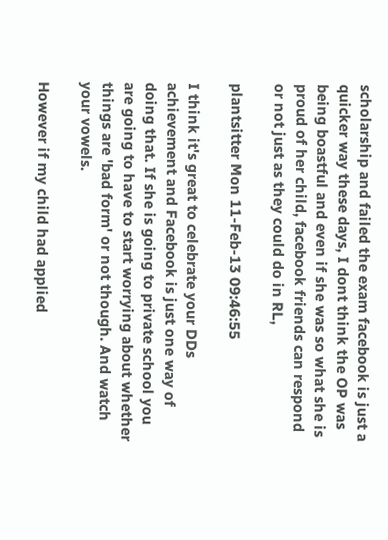scholarship and failed the exam facebook is just a quicker way these days, I dont think the OP was being boastful and even if she was so what she is proud of her child, facebook friends can respond or not just as they could do in RL,

plantsitter Mon 11-Feb-13 09:46:55

I think it's great to celebrate your DDs achievement and Facebook is just one way of doing that. If she is going to private school you are going to have to start worrying about whether things are 'bad form' or not though. And watch your vowels.

However if my child had applied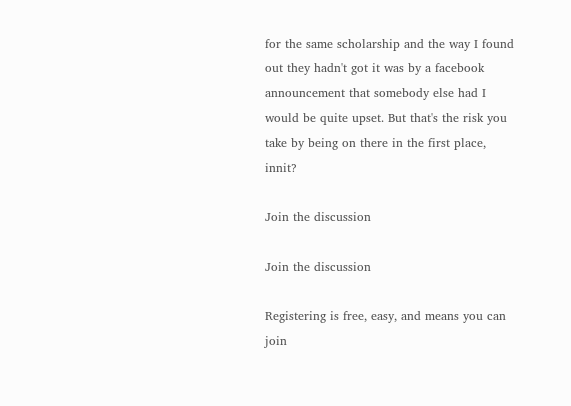for the same scholarship and the way I found out they hadn't got it was by a facebook announcement that somebody else had I would be quite upset. But that's the risk you take by being on there in the first place, innit?

Join the discussion

Join the discussion

Registering is free, easy, and means you can join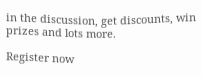in the discussion, get discounts, win prizes and lots more.

Register now